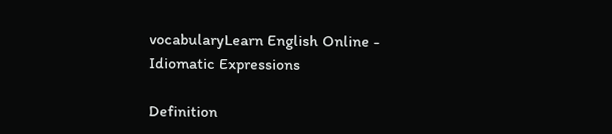vocabularyLearn English Online - Idiomatic Expressions

Definition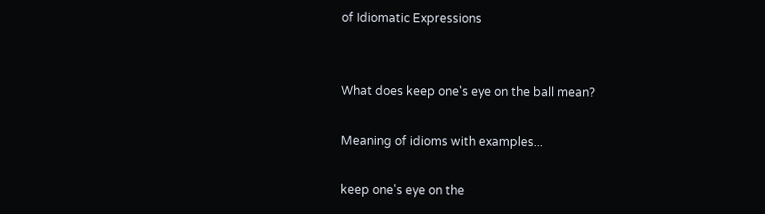of Idiomatic Expressions


What does keep one's eye on the ball mean?

Meaning of idioms with examples...

keep one's eye on the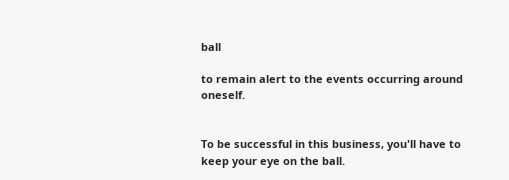ball

to remain alert to the events occurring around oneself.


To be successful in this business, you'll have to keep your eye on the ball.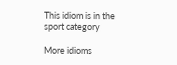This idiom is in the sport category

More idioms